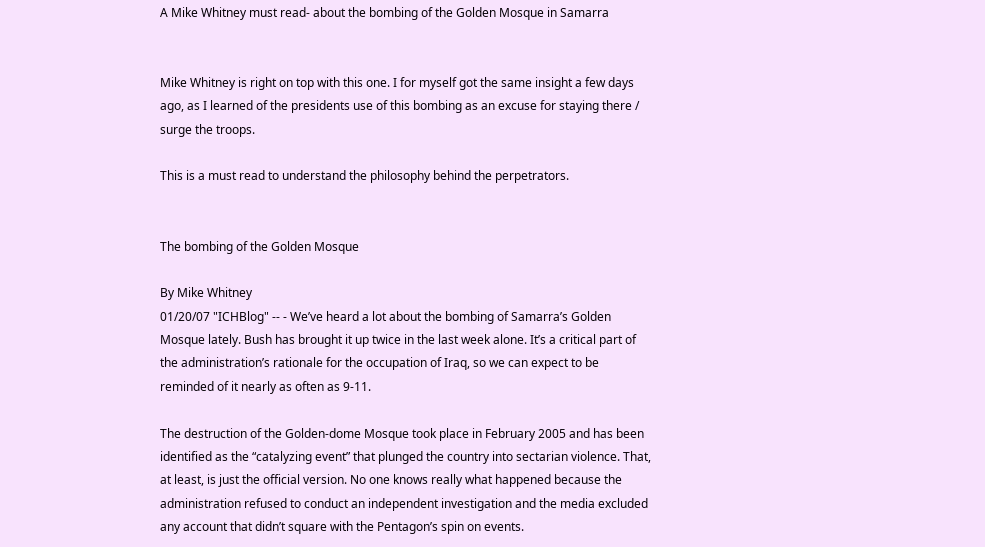A Mike Whitney must read- about the bombing of the Golden Mosque in Samarra


Mike Whitney is right on top with this one. I for myself got the same insight a few days ago, as I learned of the presidents use of this bombing as an excuse for staying there / surge the troops.

This is a must read to understand the philosophy behind the perpetrators.


The bombing of the Golden Mosque

By Mike Whitney
01/20/07 "ICHBlog" -- - We’ve heard a lot about the bombing of Samarra’s Golden Mosque lately. Bush has brought it up twice in the last week alone. It’s a critical part of the administration’s rationale for the occupation of Iraq, so we can expect to be reminded of it nearly as often as 9-11.

The destruction of the Golden-dome Mosque took place in February 2005 and has been identified as the “catalyzing event” that plunged the country into sectarian violence. That, at least, is just the official version. No one knows really what happened because the administration refused to conduct an independent investigation and the media excluded any account that didn’t square with the Pentagon’s spin on events.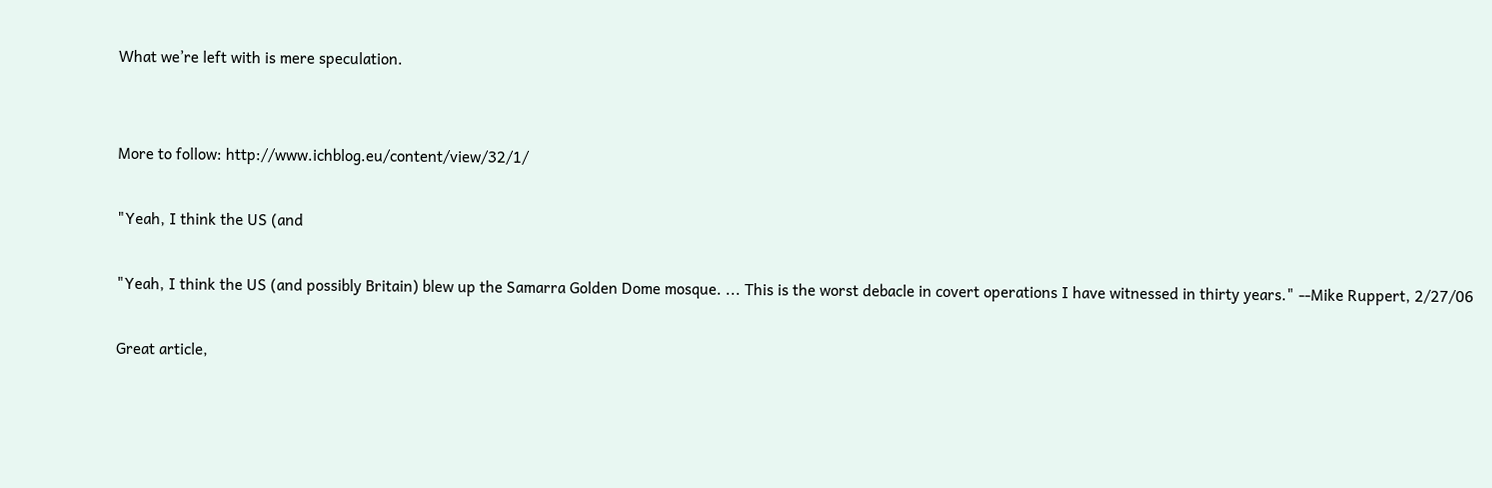What we’re left with is mere speculation.


More to follow: http://www.ichblog.eu/content/view/32/1/

"Yeah, I think the US (and

"Yeah, I think the US (and possibly Britain) blew up the Samarra Golden Dome mosque. ... This is the worst debacle in covert operations I have witnessed in thirty years." --Mike Ruppert, 2/27/06

Great article,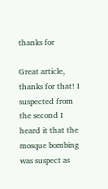thanks for

Great article, thanks for that! I suspected from the second I heard it that the mosque bombing was suspect as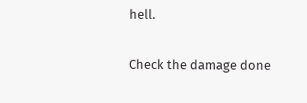hell.

Check the damage done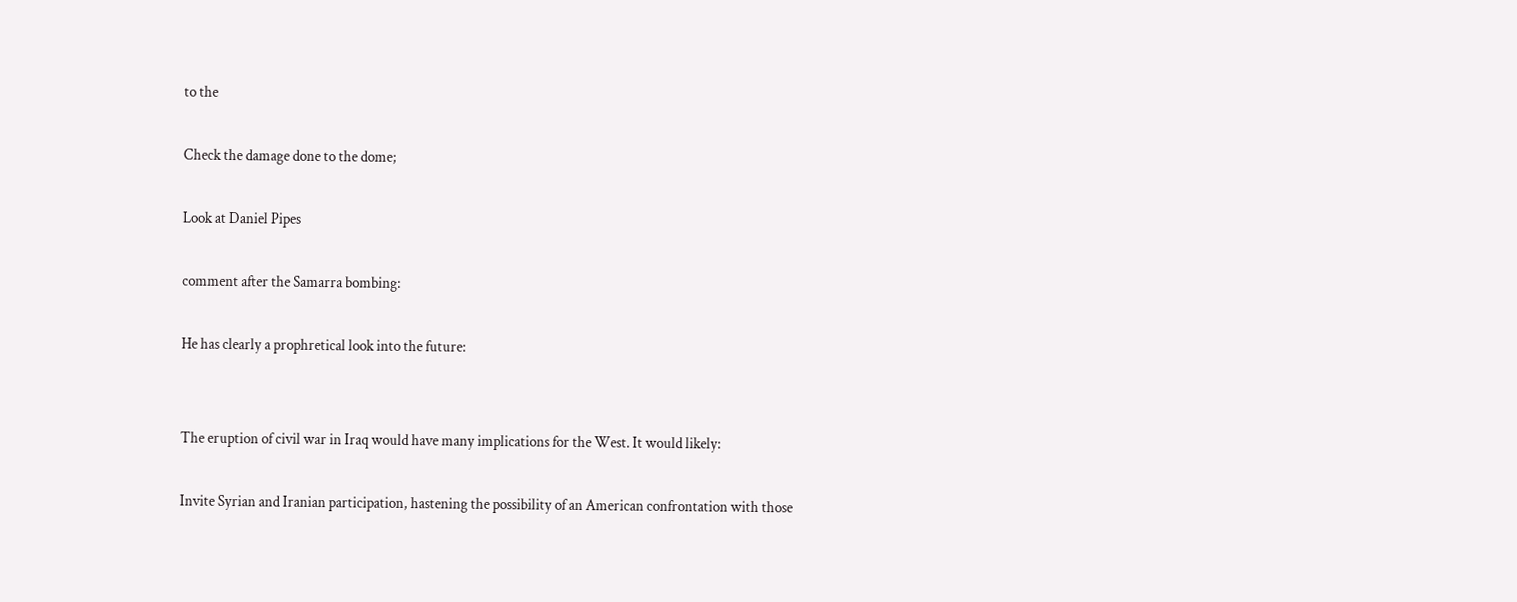to the

Check the damage done to the dome;

Look at Daniel Pipes

comment after the Samarra bombing:

He has clearly a prophretical look into the future:


The eruption of civil war in Iraq would have many implications for the West. It would likely:

Invite Syrian and Iranian participation, hastening the possibility of an American confrontation with those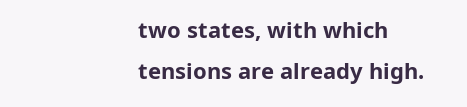two states, with which tensions are already high.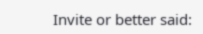Invite or better said: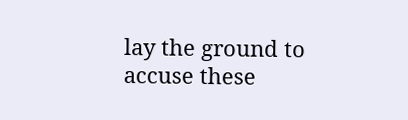lay the ground to accuse these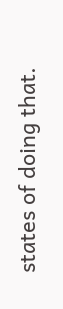states of doing that.